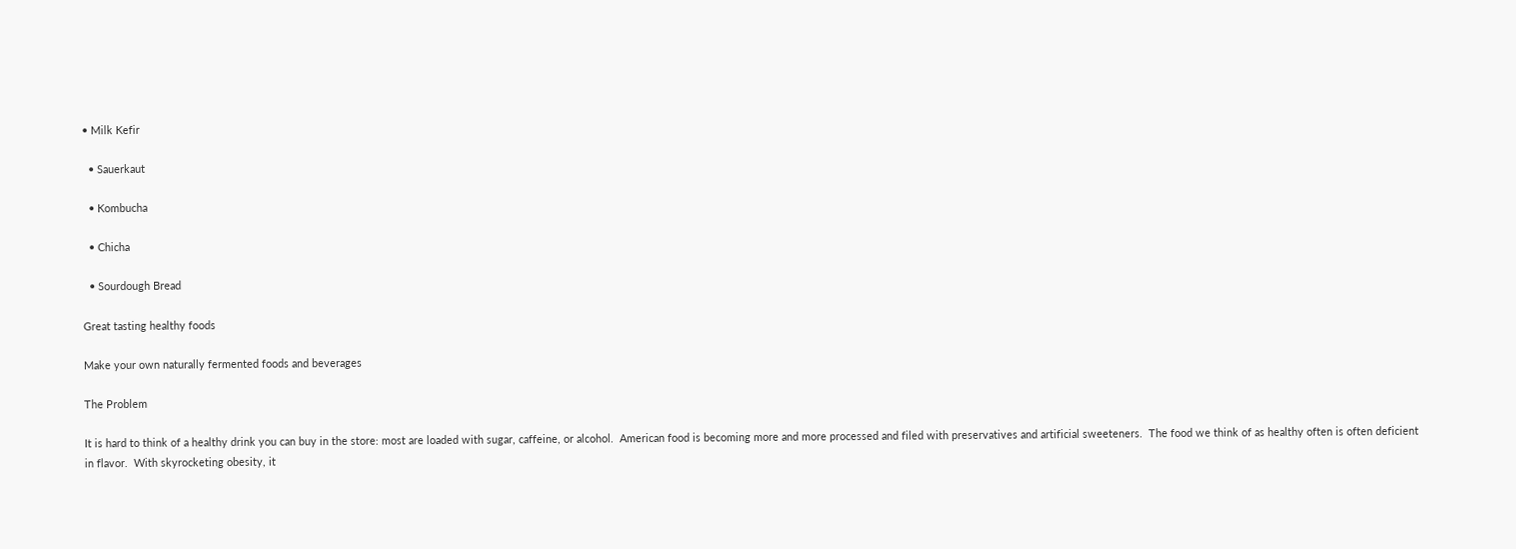• Milk Kefir

  • Sauerkaut

  • Kombucha

  • Chicha

  • Sourdough Bread

Great tasting healthy foods

Make your own naturally fermented foods and beverages

The Problem

It is hard to think of a healthy drink you can buy in the store: most are loaded with sugar, caffeine, or alcohol.  American food is becoming more and more processed and filed with preservatives and artificial sweeteners.  The food we think of as healthy often is often deficient in flavor.  With skyrocketing obesity, it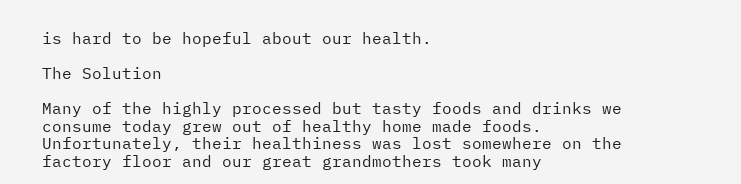is hard to be hopeful about our health.

The Solution

Many of the highly processed but tasty foods and drinks we consume today grew out of healthy home made foods.  Unfortunately, their healthiness was lost somewhere on the factory floor and our great grandmothers took many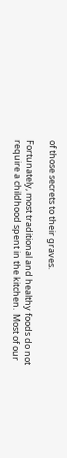of those secrets to their graves.

Fortunately, most traditional and healthy foods do not require a childhood spent in the kitchen.  Most of our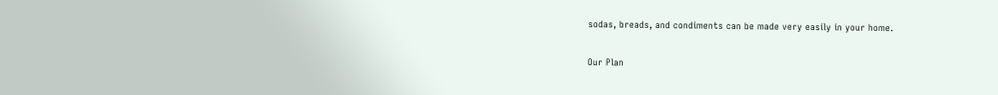sodas, breads, and condiments can be made very easily in your home.

Our Plan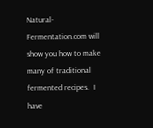Natural-Fermentation.com will show you how to make many of traditional fermented recipes.  I have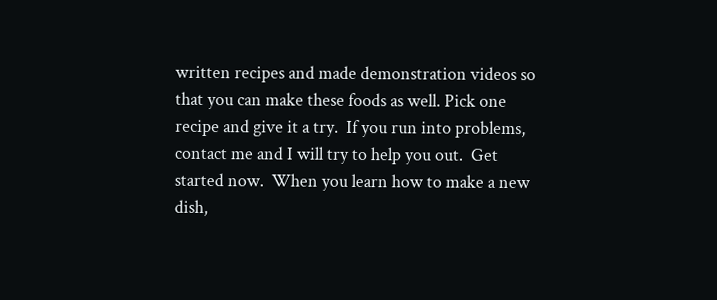written recipes and made demonstration videos so that you can make these foods as well. Pick one recipe and give it a try.  If you run into problems, contact me and I will try to help you out.  Get started now.  When you learn how to make a new dish,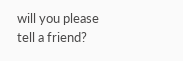will you please tell a friend?